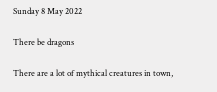Sunday 8 May 2022

There be dragons

There are a lot of mythical creatures in town,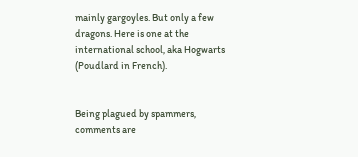mainly gargoyles. But only a few dragons. Here is one at the international school, aka Hogwarts (Poudlard in French).


Being plagued by spammers, comments are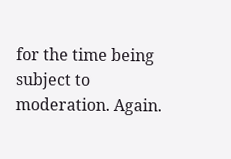for the time being subject to moderation. Again.